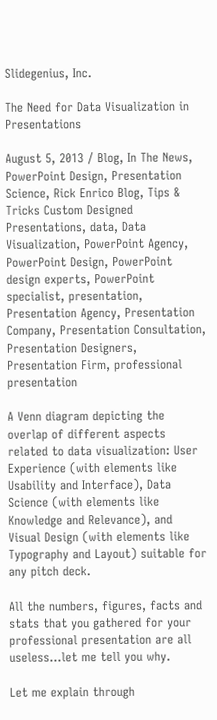Slidegenius, Inc.

The Need for Data Visualization in Presentations

August 5, 2013 / Blog, In The News, PowerPoint Design, Presentation Science, Rick Enrico Blog, Tips & Tricks Custom Designed Presentations, data, Data Visualization, PowerPoint Agency, PowerPoint Design, PowerPoint design experts, PowerPoint specialist, presentation, Presentation Agency, Presentation Company, Presentation Consultation, Presentation Designers, Presentation Firm, professional presentation

A Venn diagram depicting the overlap of different aspects related to data visualization: User Experience (with elements like Usability and Interface), Data Science (with elements like Knowledge and Relevance), and Visual Design (with elements like Typography and Layout) suitable for any pitch deck.

All the numbers, figures, facts and stats that you gathered for your professional presentation are all useless…let me tell you why.

Let me explain through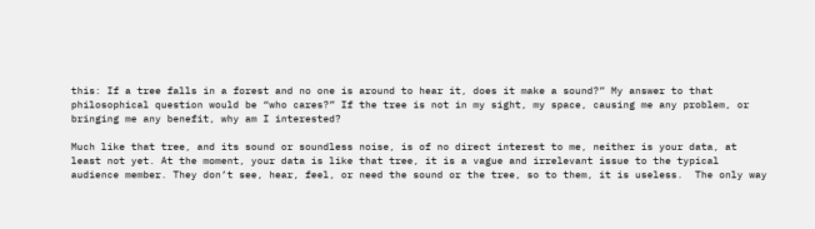this: If a tree falls in a forest and no one is around to hear it, does it make a sound?” My answer to that philosophical question would be “who cares?” If the tree is not in my sight, my space, causing me any problem, or bringing me any benefit, why am I interested?

Much like that tree, and its sound or soundless noise, is of no direct interest to me, neither is your data, at least not yet. At the moment, your data is like that tree, it is a vague and irrelevant issue to the typical audience member. They don’t see, hear, feel, or need the sound or the tree, so to them, it is useless.  The only way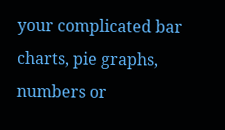your complicated bar charts, pie graphs, numbers or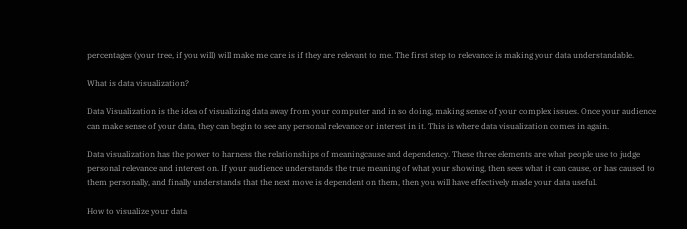percentages (your tree, if you will) will make me care is if they are relevant to me. The first step to relevance is making your data understandable.

What is data visualization?

Data Visualization is the idea of visualizing data away from your computer and in so doing, making sense of your complex issues. Once your audience can make sense of your data, they can begin to see any personal relevance or interest in it. This is where data visualization comes in again.

Data visualization has the power to harness the relationships of meaningcause and dependency. These three elements are what people use to judge personal relevance and interest on. If your audience understands the true meaning of what your showing, then sees what it can cause, or has caused to them personally, and finally understands that the next move is dependent on them, then you will have effectively made your data useful.

How to visualize your data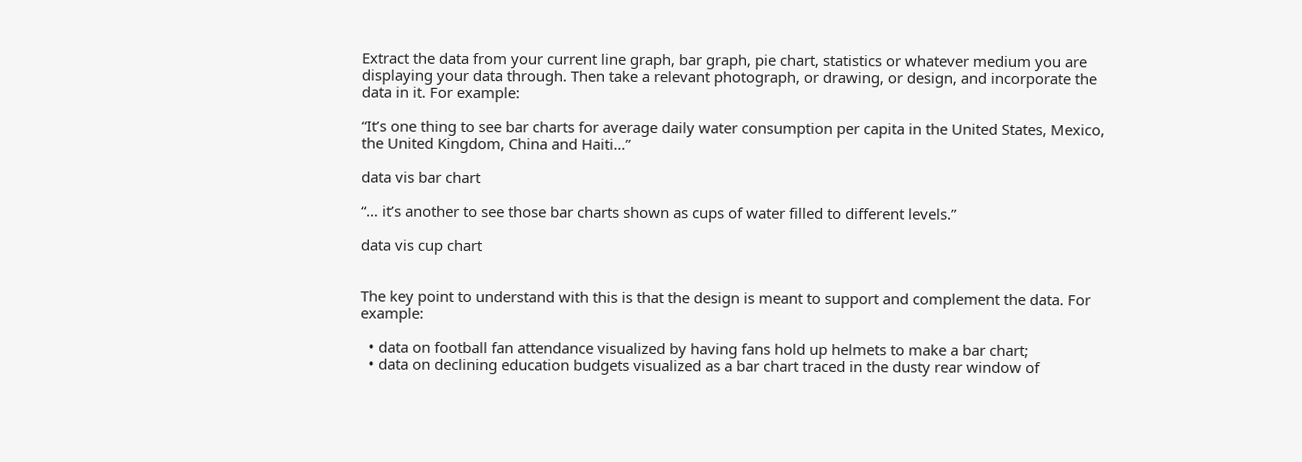Extract the data from your current line graph, bar graph, pie chart, statistics or whatever medium you are displaying your data through. Then take a relevant photograph, or drawing, or design, and incorporate the data in it. For example:

“It’s one thing to see bar charts for average daily water consumption per capita in the United States, Mexico, the United Kingdom, China and Haiti…”

data vis bar chart

“… it’s another to see those bar charts shown as cups of water filled to different levels.”

data vis cup chart


The key point to understand with this is that the design is meant to support and complement the data. For example:

  • data on football fan attendance visualized by having fans hold up helmets to make a bar chart;
  • data on declining education budgets visualized as a bar chart traced in the dusty rear window of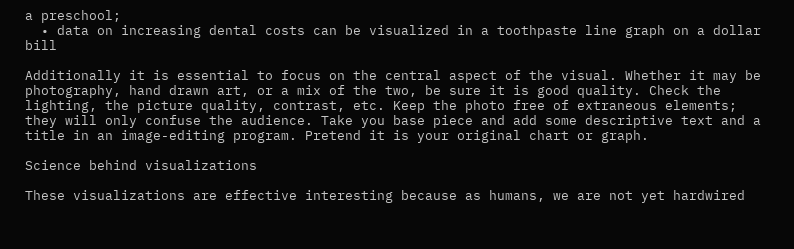a preschool;
  • data on increasing dental costs can be visualized in a toothpaste line graph on a dollar bill

Additionally it is essential to focus on the central aspect of the visual. Whether it may be photography, hand drawn art, or a mix of the two, be sure it is good quality. Check the lighting, the picture quality, contrast, etc. Keep the photo free of extraneous elements; they will only confuse the audience. Take you base piece and add some descriptive text and a title in an image-editing program. Pretend it is your original chart or graph.

Science behind visualizations

These visualizations are effective interesting because as humans, we are not yet hardwired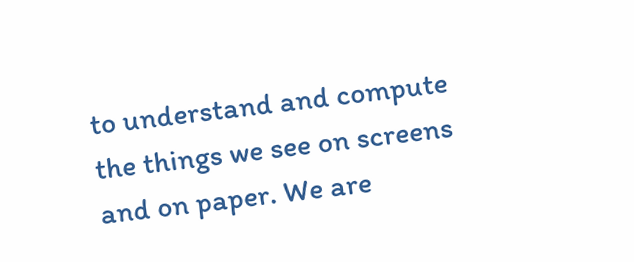to understand and compute the things we see on screens and on paper. We are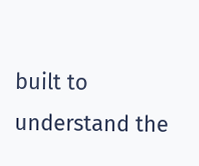built to understand the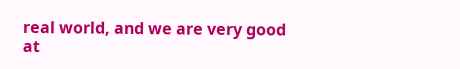real world, and we are very good at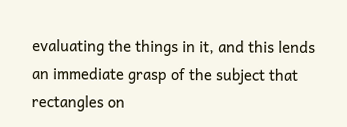evaluating the things in it, and this lends an immediate grasp of the subject that rectangles on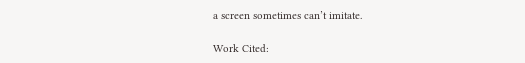a screen sometimes can’t imitate.

Work Cited: